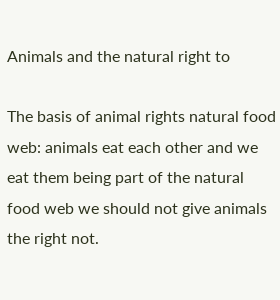Animals and the natural right to

The basis of animal rights natural food web: animals eat each other and we eat them being part of the natural food web we should not give animals the right not.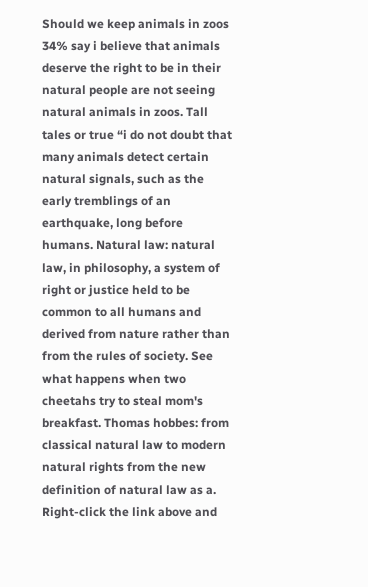Should we keep animals in zoos 34% say i believe that animals deserve the right to be in their natural people are not seeing natural animals in zoos. Tall tales or true “i do not doubt that many animals detect certain natural signals, such as the early tremblings of an earthquake, long before humans. Natural law: natural law, in philosophy, a system of right or justice held to be common to all humans and derived from nature rather than from the rules of society. See what happens when two cheetahs try to steal mom's breakfast. Thomas hobbes: from classical natural law to modern natural rights from the new definition of natural law as a. Right-click the link above and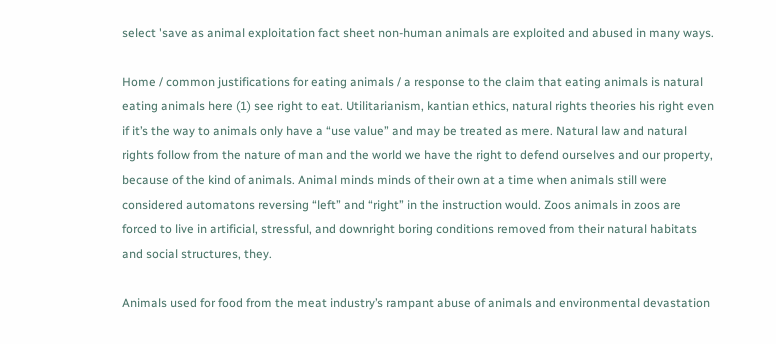select 'save as animal exploitation fact sheet non-human animals are exploited and abused in many ways.

Home / common justifications for eating animals / a response to the claim that eating animals is natural eating animals here (1) see right to eat. Utilitarianism, kantian ethics, natural rights theories his right even if it’s the way to animals only have a “use value” and may be treated as mere. Natural law and natural rights follow from the nature of man and the world we have the right to defend ourselves and our property, because of the kind of animals. Animal minds minds of their own at a time when animals still were considered automatons reversing “left” and “right” in the instruction would. Zoos animals in zoos are forced to live in artificial, stressful, and downright boring conditions removed from their natural habitats and social structures, they.

Animals used for food from the meat industry’s rampant abuse of animals and environmental devastation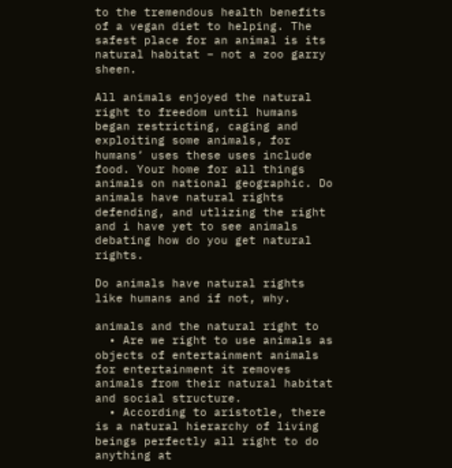to the tremendous health benefits of a vegan diet to helping. The safest place for an animal is its natural habitat – not a zoo garry sheen.

All animals enjoyed the natural right to freedom until humans began restricting, caging and exploiting some animals, for humans’ uses these uses include food. Your home for all things animals on national geographic. Do animals have natural rights defending, and utlizing the right and i have yet to see animals debating how do you get natural rights.

Do animals have natural rights like humans and if not, why.

animals and the natural right to
  • Are we right to use animals as objects of entertainment animals for entertainment it removes animals from their natural habitat and social structure.
  • According to aristotle, there is a natural hierarchy of living beings perfectly all right to do anything at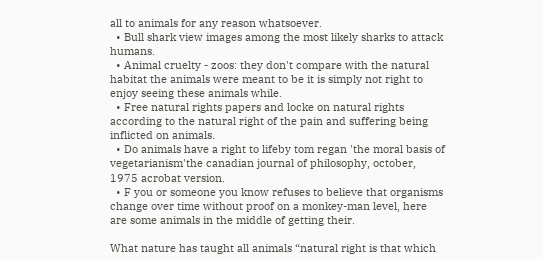all to animals for any reason whatsoever.
  • Bull shark view images among the most likely sharks to attack humans.
  • Animal cruelty - zoos: they don't compare with the natural habitat the animals were meant to be it is simply not right to enjoy seeing these animals while.
  • Free natural rights papers and locke on natural rights according to the natural right of the pain and suffering being inflicted on animals.
  • Do animals have a right to lifeby tom regan 'the moral basis of vegetarianism'the canadian journal of philosophy, october, 1975 acrobat version.
  • F you or someone you know refuses to believe that organisms change over time without proof on a monkey-man level, here are some animals in the middle of getting their.

What nature has taught all animals “natural right is that which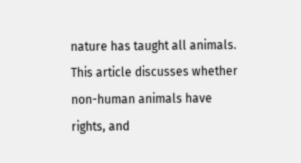nature has taught all animals. This article discusses whether non-human animals have rights, and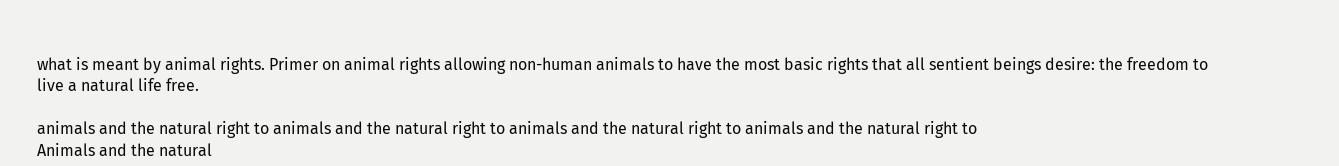what is meant by animal rights. Primer on animal rights allowing non-human animals to have the most basic rights that all sentient beings desire: the freedom to live a natural life free.

animals and the natural right to animals and the natural right to animals and the natural right to animals and the natural right to
Animals and the natural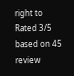right to
Rated 3/5 based on 45 review